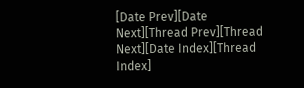[Date Prev][Date Next][Thread Prev][Thread Next][Date Index][Thread Index]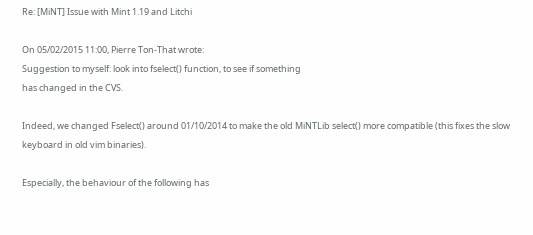Re: [MiNT] Issue with Mint 1.19 and Litchi

On 05/02/2015 11:00, Pierre Ton-That wrote:
Suggestion to myself: look into fselect() function, to see if something
has changed in the CVS.

Indeed, we changed Fselect() around 01/10/2014 to make the old MiNTLib select() more compatible (this fixes the slow keyboard in old vim binaries).

Especially, the behaviour of the following has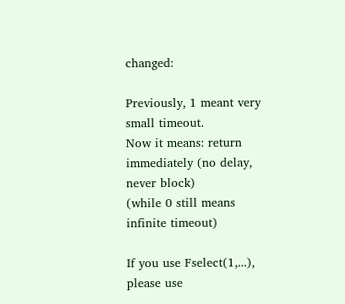changed:

Previously, 1 meant very small timeout.
Now it means: return immediately (no delay, never block)
(while 0 still means infinite timeout)

If you use Fselect(1,...), please use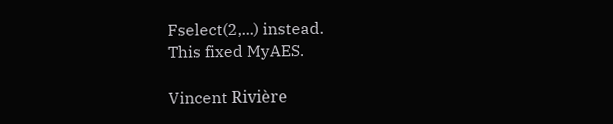Fselect(2,...) instead.
This fixed MyAES.

Vincent Rivière